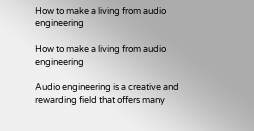How to make a living from audio engineering

How to make a living from audio engineering

Audio engineering is a creative and rewarding field that offers many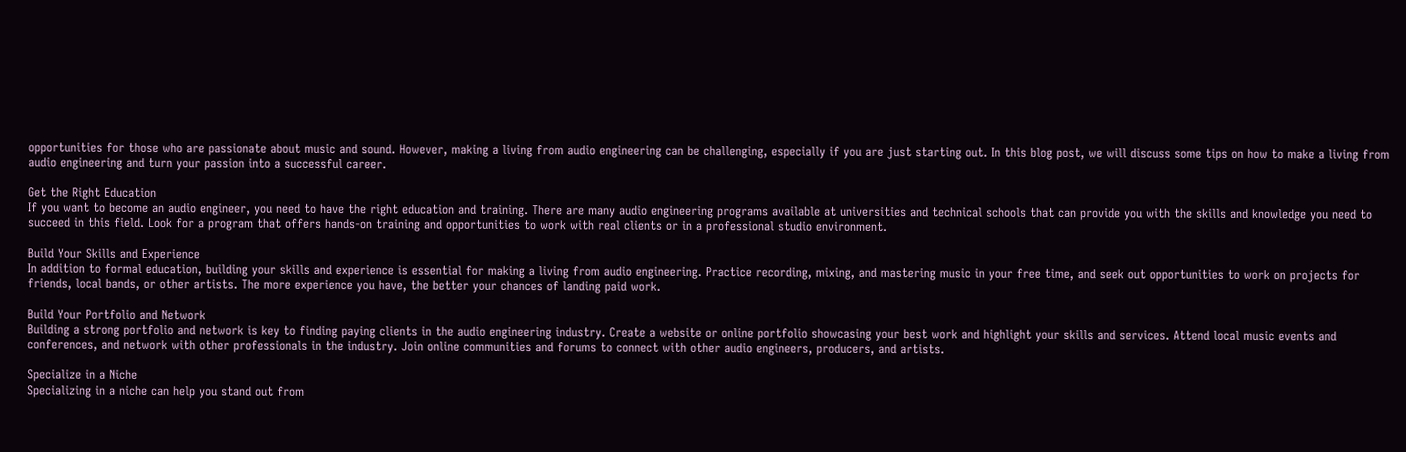opportunities for those who are passionate about music and sound. However, making a living from audio engineering can be challenging, especially if you are just starting out. In this blog post, we will discuss some tips on how to make a living from audio engineering and turn your passion into a successful career.

Get the Right Education
If you want to become an audio engineer, you need to have the right education and training. There are many audio engineering programs available at universities and technical schools that can provide you with the skills and knowledge you need to succeed in this field. Look for a program that offers hands-on training and opportunities to work with real clients or in a professional studio environment.

Build Your Skills and Experience
In addition to formal education, building your skills and experience is essential for making a living from audio engineering. Practice recording, mixing, and mastering music in your free time, and seek out opportunities to work on projects for friends, local bands, or other artists. The more experience you have, the better your chances of landing paid work.

Build Your Portfolio and Network
Building a strong portfolio and network is key to finding paying clients in the audio engineering industry. Create a website or online portfolio showcasing your best work and highlight your skills and services. Attend local music events and conferences, and network with other professionals in the industry. Join online communities and forums to connect with other audio engineers, producers, and artists.

Specialize in a Niche
Specializing in a niche can help you stand out from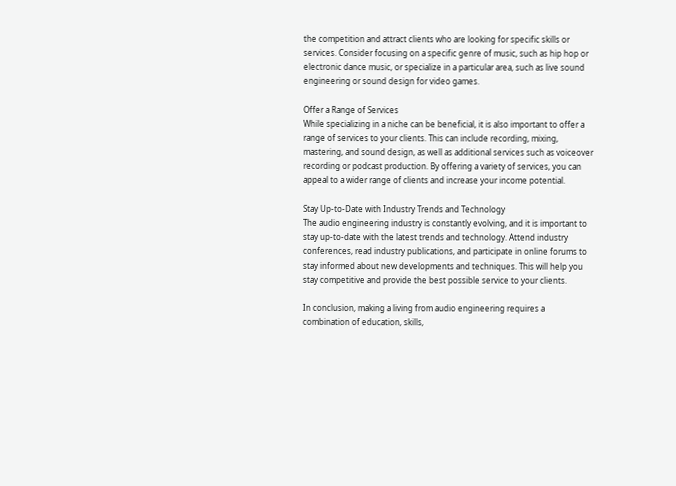the competition and attract clients who are looking for specific skills or services. Consider focusing on a specific genre of music, such as hip hop or electronic dance music, or specialize in a particular area, such as live sound engineering or sound design for video games.

Offer a Range of Services
While specializing in a niche can be beneficial, it is also important to offer a range of services to your clients. This can include recording, mixing, mastering, and sound design, as well as additional services such as voiceover recording or podcast production. By offering a variety of services, you can appeal to a wider range of clients and increase your income potential.

Stay Up-to-Date with Industry Trends and Technology
The audio engineering industry is constantly evolving, and it is important to stay up-to-date with the latest trends and technology. Attend industry conferences, read industry publications, and participate in online forums to stay informed about new developments and techniques. This will help you stay competitive and provide the best possible service to your clients.

In conclusion, making a living from audio engineering requires a combination of education, skills,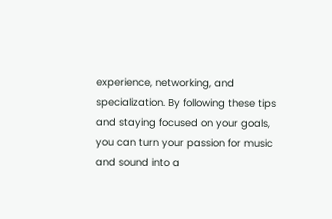experience, networking, and specialization. By following these tips and staying focused on your goals, you can turn your passion for music and sound into a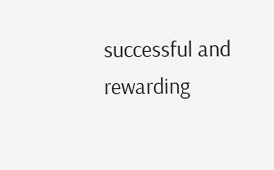successful and rewarding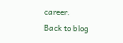career.
Back to blog